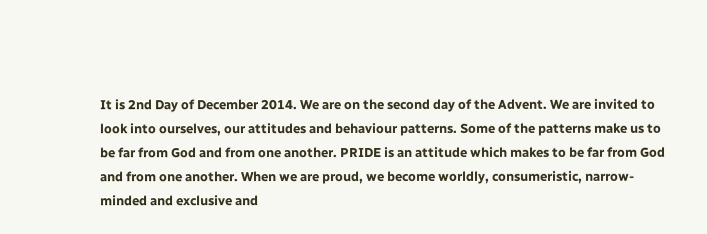It is 2nd Day of December 2014. We are on the second day of the Advent. We are invited to look into ourselves, our attitudes and behaviour patterns. Some of the patterns make us to be far from God and from one another. PRIDE is an attitude which makes to be far from God and from one another. When we are proud, we become worldly, consumeristic, narrow-minded and exclusive and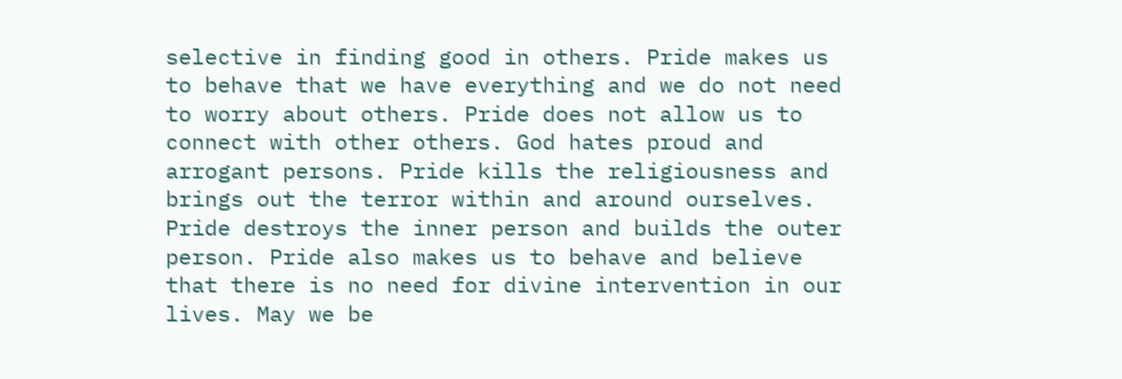selective in finding good in others. Pride makes us to behave that we have everything and we do not need to worry about others. Pride does not allow us to connect with other others. God hates proud and arrogant persons. Pride kills the religiousness and brings out the terror within and around ourselves. Pride destroys the inner person and builds the outer person. Pride also makes us to behave and believe that there is no need for divine intervention in our lives. May we be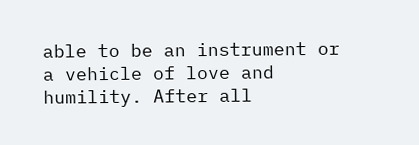able to be an instrument or a vehicle of love and humility. After all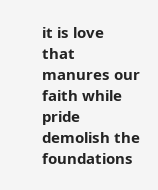it is love that manures our faith while pride demolish the foundations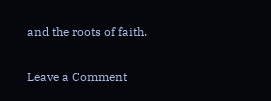and the roots of faith.

Leave a Comment